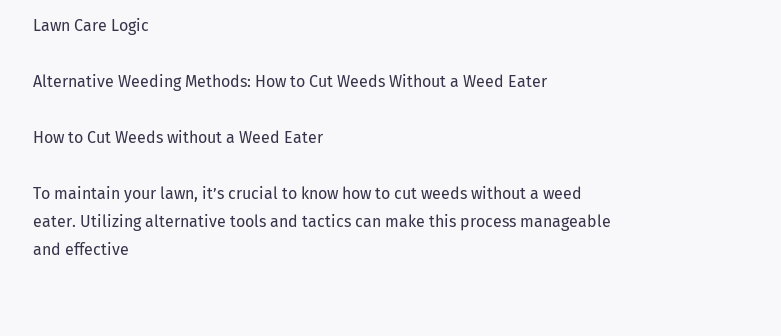Lawn Care Logic

Alternative Weeding Methods: How to Cut Weeds Without a Weed Eater

How to Cut Weeds without a Weed Eater

To maintain your lawn, it’s crucial to know how to cut weeds without a weed eater. Utilizing alternative tools and tactics can make this process manageable and effective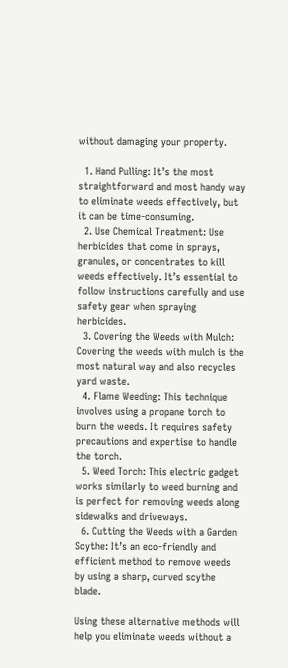without damaging your property.

  1. Hand Pulling: It’s the most straightforward and most handy way to eliminate weeds effectively, but it can be time-consuming.
  2. Use Chemical Treatment: Use herbicides that come in sprays, granules, or concentrates to kill weeds effectively. It’s essential to follow instructions carefully and use safety gear when spraying herbicides.
  3. Covering the Weeds with Mulch: Covering the weeds with mulch is the most natural way and also recycles yard waste.
  4. Flame Weeding: This technique involves using a propane torch to burn the weeds. It requires safety precautions and expertise to handle the torch.
  5. Weed Torch: This electric gadget works similarly to weed burning and is perfect for removing weeds along sidewalks and driveways.
  6. Cutting the Weeds with a Garden Scythe: It’s an eco-friendly and efficient method to remove weeds by using a sharp, curved scythe blade.

Using these alternative methods will help you eliminate weeds without a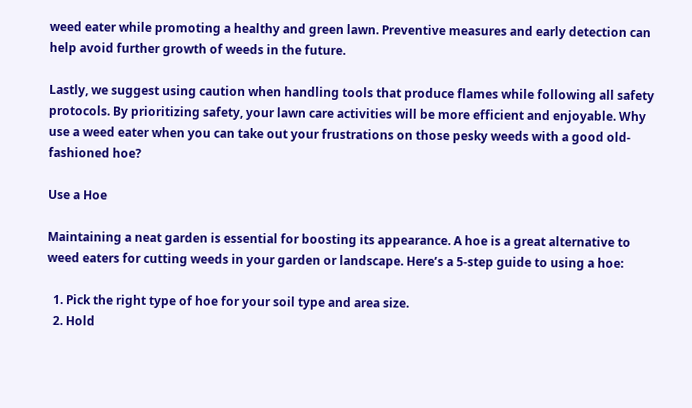weed eater while promoting a healthy and green lawn. Preventive measures and early detection can help avoid further growth of weeds in the future.

Lastly, we suggest using caution when handling tools that produce flames while following all safety protocols. By prioritizing safety, your lawn care activities will be more efficient and enjoyable. Why use a weed eater when you can take out your frustrations on those pesky weeds with a good old-fashioned hoe?

Use a Hoe

Maintaining a neat garden is essential for boosting its appearance. A hoe is a great alternative to weed eaters for cutting weeds in your garden or landscape. Here’s a 5-step guide to using a hoe:

  1. Pick the right type of hoe for your soil type and area size.
  2. Hold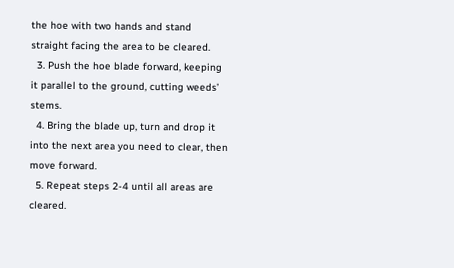the hoe with two hands and stand straight facing the area to be cleared.
  3. Push the hoe blade forward, keeping it parallel to the ground, cutting weeds’ stems.
  4. Bring the blade up, turn and drop it into the next area you need to clear, then move forward.
  5. Repeat steps 2-4 until all areas are cleared.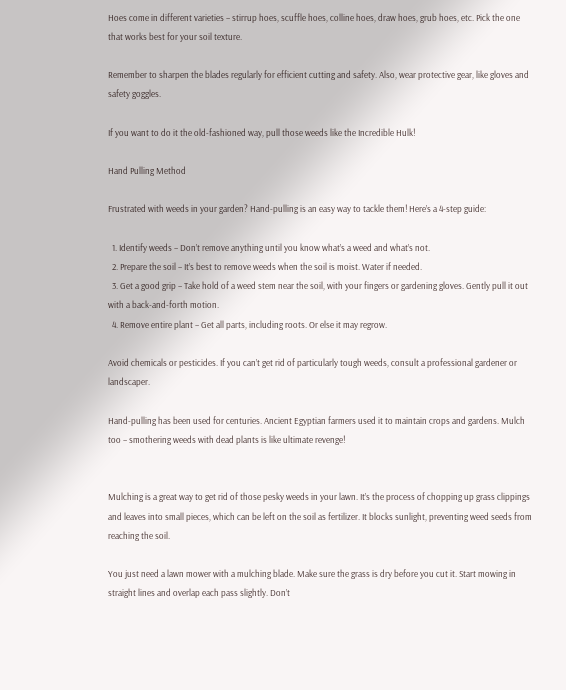Hoes come in different varieties – stirrup hoes, scuffle hoes, colline hoes, draw hoes, grub hoes, etc. Pick the one that works best for your soil texture.

Remember to sharpen the blades regularly for efficient cutting and safety. Also, wear protective gear, like gloves and safety goggles.

If you want to do it the old-fashioned way, pull those weeds like the Incredible Hulk!

Hand Pulling Method

Frustrated with weeds in your garden? Hand-pulling is an easy way to tackle them! Here’s a 4-step guide:

  1. Identify weeds – Don’t remove anything until you know what’s a weed and what’s not.
  2. Prepare the soil – It’s best to remove weeds when the soil is moist. Water if needed.
  3. Get a good grip – Take hold of a weed stem near the soil, with your fingers or gardening gloves. Gently pull it out with a back-and-forth motion.
  4. Remove entire plant – Get all parts, including roots. Or else it may regrow.

Avoid chemicals or pesticides. If you can’t get rid of particularly tough weeds, consult a professional gardener or landscaper.

Hand-pulling has been used for centuries. Ancient Egyptian farmers used it to maintain crops and gardens. Mulch too – smothering weeds with dead plants is like ultimate revenge!


Mulching is a great way to get rid of those pesky weeds in your lawn. It’s the process of chopping up grass clippings and leaves into small pieces, which can be left on the soil as fertilizer. It blocks sunlight, preventing weed seeds from reaching the soil.

You just need a lawn mower with a mulching blade. Make sure the grass is dry before you cut it. Start mowing in straight lines and overlap each pass slightly. Don’t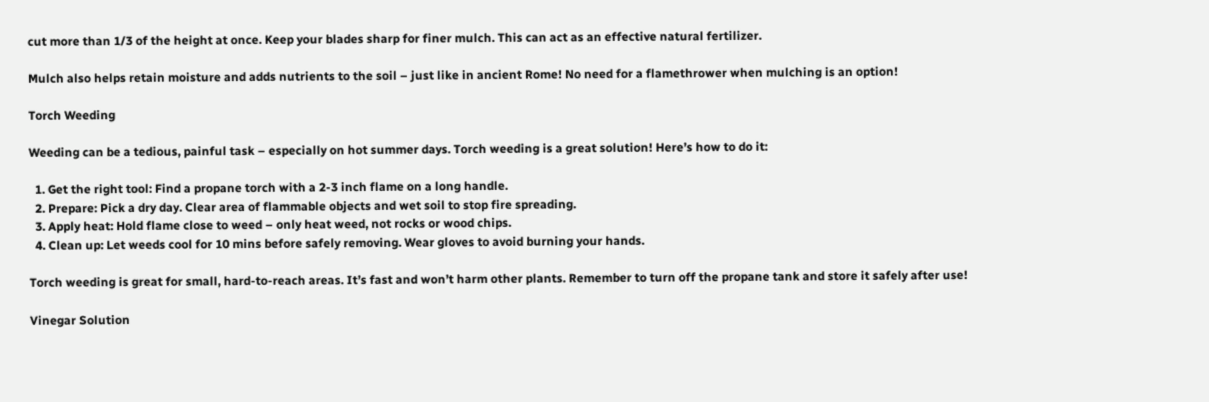cut more than 1/3 of the height at once. Keep your blades sharp for finer mulch. This can act as an effective natural fertilizer.

Mulch also helps retain moisture and adds nutrients to the soil – just like in ancient Rome! No need for a flamethrower when mulching is an option!

Torch Weeding

Weeding can be a tedious, painful task – especially on hot summer days. Torch weeding is a great solution! Here’s how to do it:

  1. Get the right tool: Find a propane torch with a 2-3 inch flame on a long handle.
  2. Prepare: Pick a dry day. Clear area of flammable objects and wet soil to stop fire spreading.
  3. Apply heat: Hold flame close to weed – only heat weed, not rocks or wood chips.
  4. Clean up: Let weeds cool for 10 mins before safely removing. Wear gloves to avoid burning your hands.

Torch weeding is great for small, hard-to-reach areas. It’s fast and won’t harm other plants. Remember to turn off the propane tank and store it safely after use!

Vinegar Solution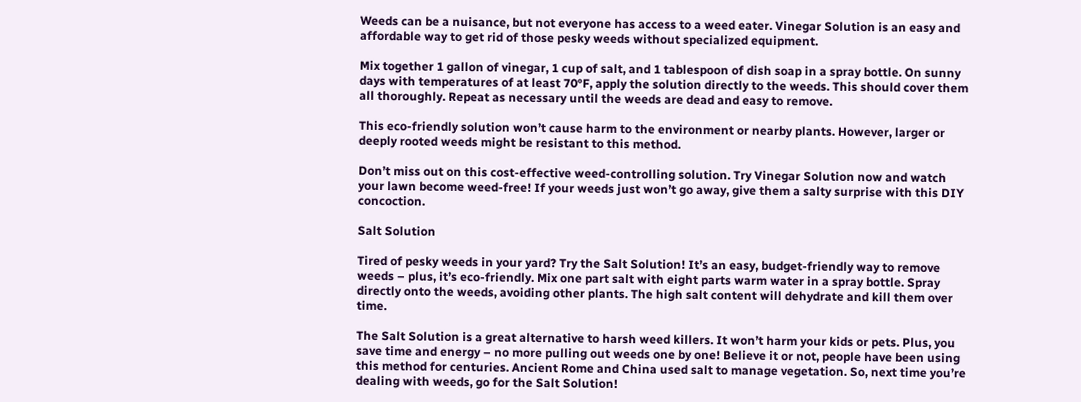Weeds can be a nuisance, but not everyone has access to a weed eater. Vinegar Solution is an easy and affordable way to get rid of those pesky weeds without specialized equipment.

Mix together 1 gallon of vinegar, 1 cup of salt, and 1 tablespoon of dish soap in a spray bottle. On sunny days with temperatures of at least 70°F, apply the solution directly to the weeds. This should cover them all thoroughly. Repeat as necessary until the weeds are dead and easy to remove.

This eco-friendly solution won’t cause harm to the environment or nearby plants. However, larger or deeply rooted weeds might be resistant to this method.

Don’t miss out on this cost-effective weed-controlling solution. Try Vinegar Solution now and watch your lawn become weed-free! If your weeds just won’t go away, give them a salty surprise with this DIY concoction.

Salt Solution

Tired of pesky weeds in your yard? Try the Salt Solution! It’s an easy, budget-friendly way to remove weeds – plus, it’s eco-friendly. Mix one part salt with eight parts warm water in a spray bottle. Spray directly onto the weeds, avoiding other plants. The high salt content will dehydrate and kill them over time.

The Salt Solution is a great alternative to harsh weed killers. It won’t harm your kids or pets. Plus, you save time and energy – no more pulling out weeds one by one! Believe it or not, people have been using this method for centuries. Ancient Rome and China used salt to manage vegetation. So, next time you’re dealing with weeds, go for the Salt Solution!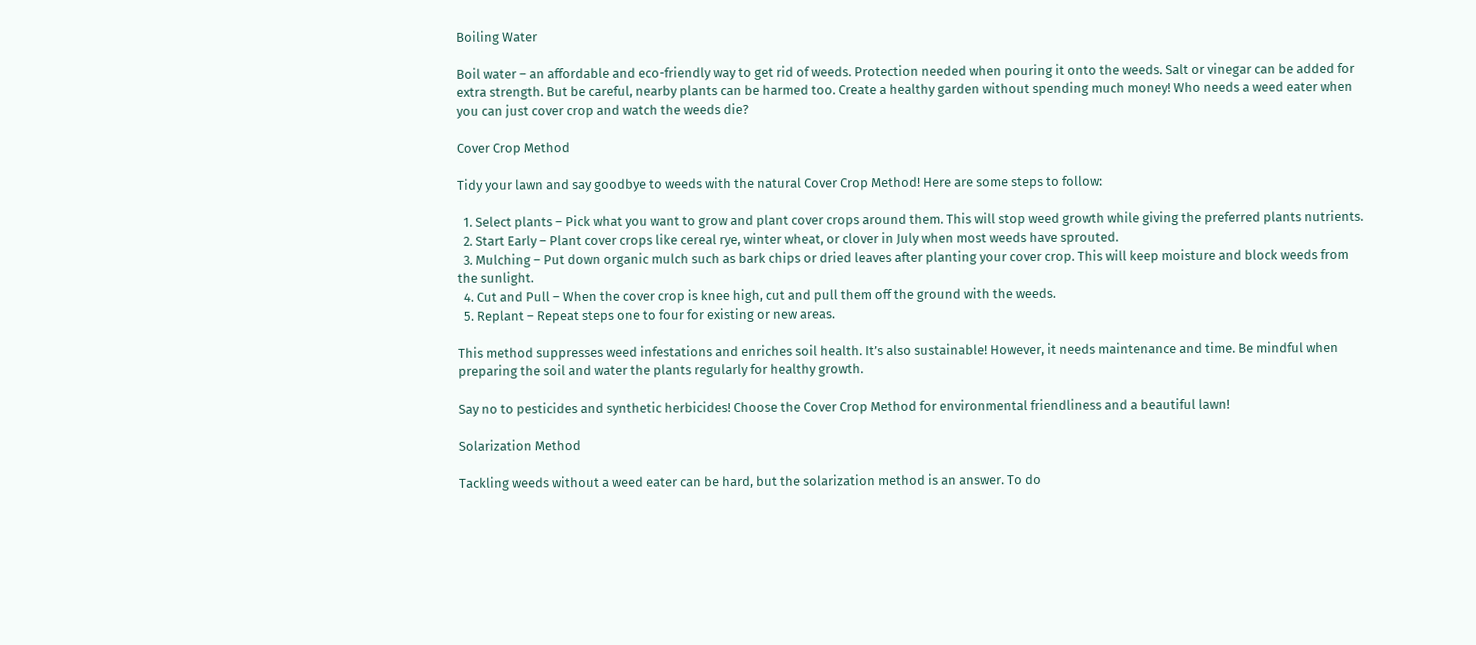Boiling Water

Boil water – an affordable and eco-friendly way to get rid of weeds. Protection needed when pouring it onto the weeds. Salt or vinegar can be added for extra strength. But be careful, nearby plants can be harmed too. Create a healthy garden without spending much money! Who needs a weed eater when you can just cover crop and watch the weeds die?

Cover Crop Method

Tidy your lawn and say goodbye to weeds with the natural Cover Crop Method! Here are some steps to follow:

  1. Select plants – Pick what you want to grow and plant cover crops around them. This will stop weed growth while giving the preferred plants nutrients.
  2. Start Early – Plant cover crops like cereal rye, winter wheat, or clover in July when most weeds have sprouted.
  3. Mulching – Put down organic mulch such as bark chips or dried leaves after planting your cover crop. This will keep moisture and block weeds from the sunlight.
  4. Cut and Pull – When the cover crop is knee high, cut and pull them off the ground with the weeds.
  5. Replant – Repeat steps one to four for existing or new areas.

This method suppresses weed infestations and enriches soil health. It’s also sustainable! However, it needs maintenance and time. Be mindful when preparing the soil and water the plants regularly for healthy growth.

Say no to pesticides and synthetic herbicides! Choose the Cover Crop Method for environmental friendliness and a beautiful lawn!

Solarization Method

Tackling weeds without a weed eater can be hard, but the solarization method is an answer. To do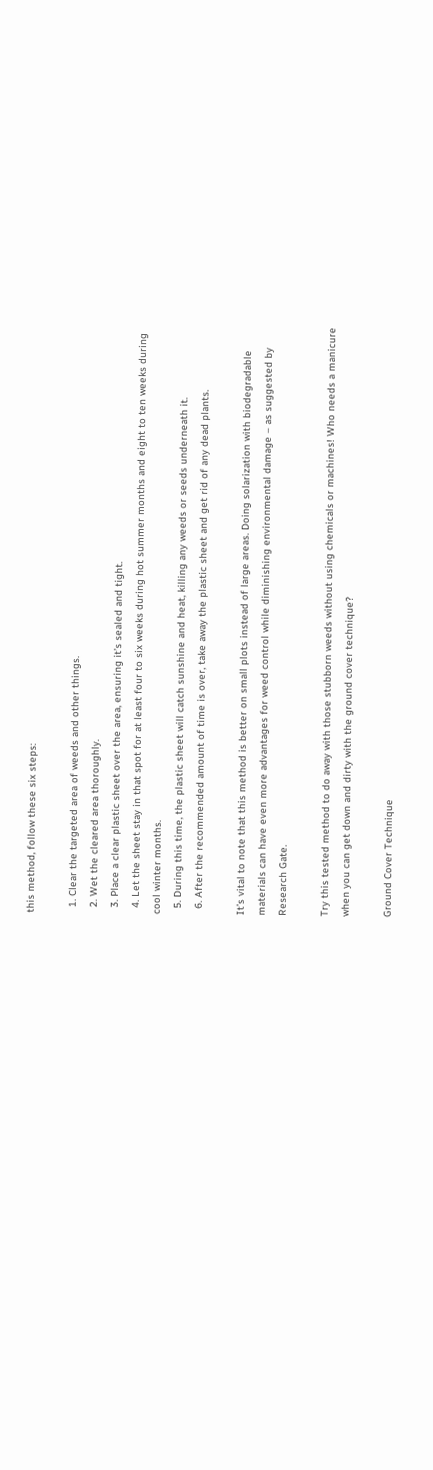this method, follow these six steps:

  1. Clear the targeted area of weeds and other things.
  2. Wet the cleared area thoroughly.
  3. Place a clear plastic sheet over the area, ensuring it’s sealed and tight.
  4. Let the sheet stay in that spot for at least four to six weeks during hot summer months and eight to ten weeks during cool winter months.
  5. During this time, the plastic sheet will catch sunshine and heat, killing any weeds or seeds underneath it.
  6. After the recommended amount of time is over, take away the plastic sheet and get rid of any dead plants.

It’s vital to note that this method is better on small plots instead of large areas. Doing solarization with biodegradable materials can have even more advantages for weed control while diminishing environmental damage – as suggested by Research Gate.

Try this tested method to do away with those stubborn weeds without using chemicals or machines! Who needs a manicure when you can get down and dirty with the ground cover technique?

Ground Cover Technique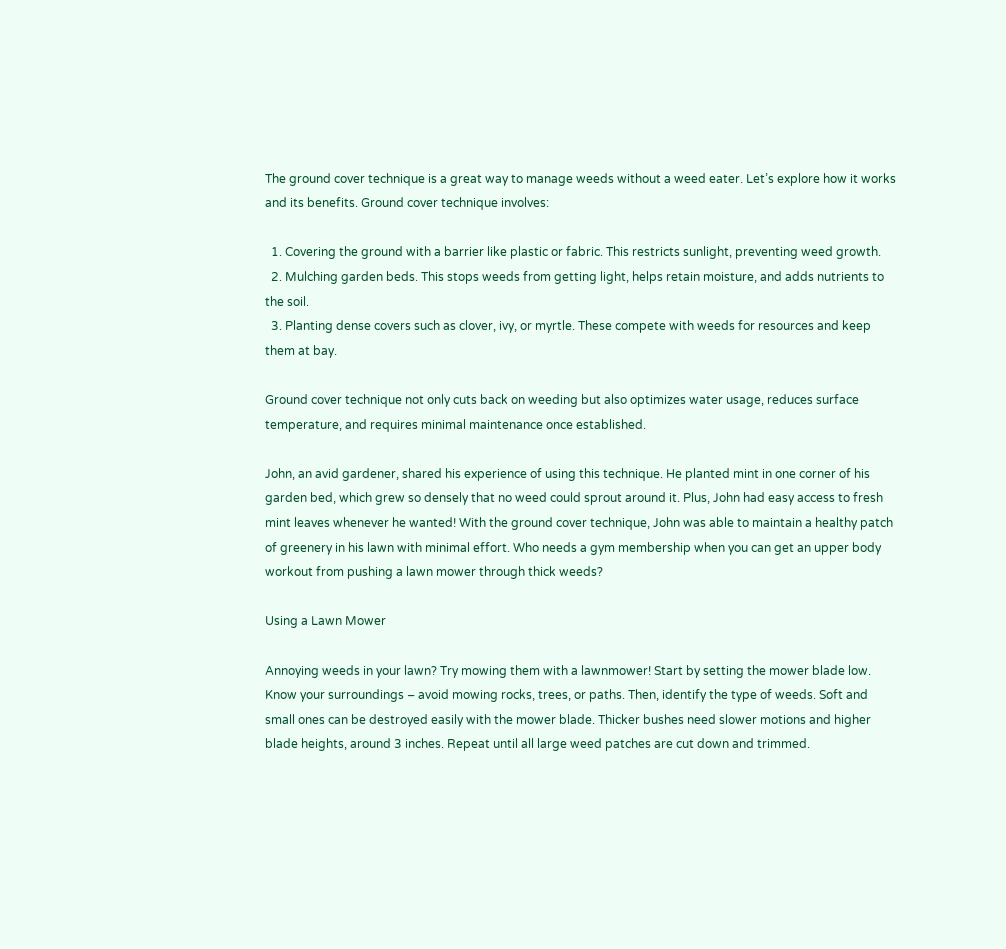The ground cover technique is a great way to manage weeds without a weed eater. Let’s explore how it works and its benefits. Ground cover technique involves:

  1. Covering the ground with a barrier like plastic or fabric. This restricts sunlight, preventing weed growth.
  2. Mulching garden beds. This stops weeds from getting light, helps retain moisture, and adds nutrients to the soil.
  3. Planting dense covers such as clover, ivy, or myrtle. These compete with weeds for resources and keep them at bay.

Ground cover technique not only cuts back on weeding but also optimizes water usage, reduces surface temperature, and requires minimal maintenance once established.

John, an avid gardener, shared his experience of using this technique. He planted mint in one corner of his garden bed, which grew so densely that no weed could sprout around it. Plus, John had easy access to fresh mint leaves whenever he wanted! With the ground cover technique, John was able to maintain a healthy patch of greenery in his lawn with minimal effort. Who needs a gym membership when you can get an upper body workout from pushing a lawn mower through thick weeds?

Using a Lawn Mower

Annoying weeds in your lawn? Try mowing them with a lawnmower! Start by setting the mower blade low. Know your surroundings – avoid mowing rocks, trees, or paths. Then, identify the type of weeds. Soft and small ones can be destroyed easily with the mower blade. Thicker bushes need slower motions and higher blade heights, around 3 inches. Repeat until all large weed patches are cut down and trimmed.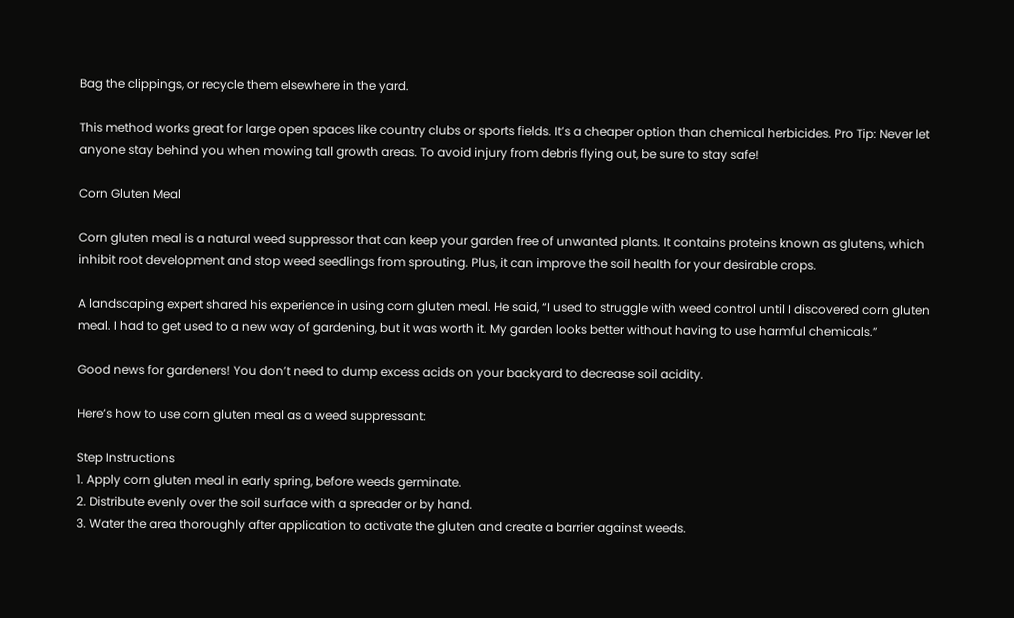Bag the clippings, or recycle them elsewhere in the yard.

This method works great for large open spaces like country clubs or sports fields. It’s a cheaper option than chemical herbicides. Pro Tip: Never let anyone stay behind you when mowing tall growth areas. To avoid injury from debris flying out, be sure to stay safe!

Corn Gluten Meal

Corn gluten meal is a natural weed suppressor that can keep your garden free of unwanted plants. It contains proteins known as glutens, which inhibit root development and stop weed seedlings from sprouting. Plus, it can improve the soil health for your desirable crops.

A landscaping expert shared his experience in using corn gluten meal. He said, “I used to struggle with weed control until I discovered corn gluten meal. I had to get used to a new way of gardening, but it was worth it. My garden looks better without having to use harmful chemicals.”

Good news for gardeners! You don’t need to dump excess acids on your backyard to decrease soil acidity.

Here’s how to use corn gluten meal as a weed suppressant:

Step Instructions
1. Apply corn gluten meal in early spring, before weeds germinate.
2. Distribute evenly over the soil surface with a spreader or by hand.
3. Water the area thoroughly after application to activate the gluten and create a barrier against weeds.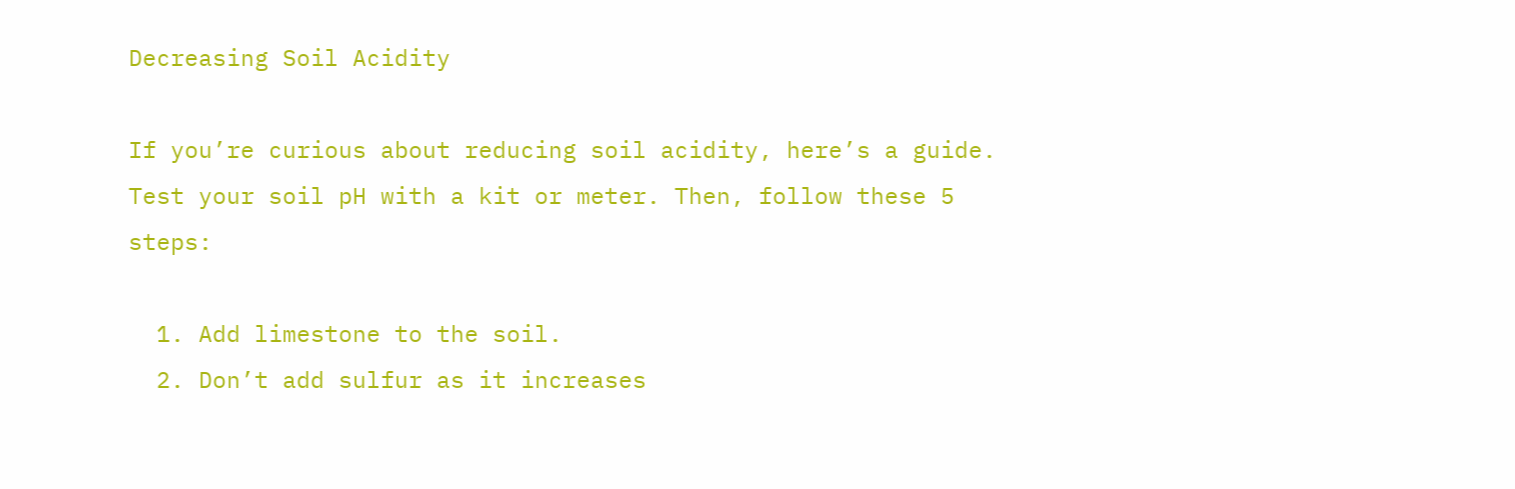Decreasing Soil Acidity

If you’re curious about reducing soil acidity, here’s a guide. Test your soil pH with a kit or meter. Then, follow these 5 steps:

  1. Add limestone to the soil.
  2. Don’t add sulfur as it increases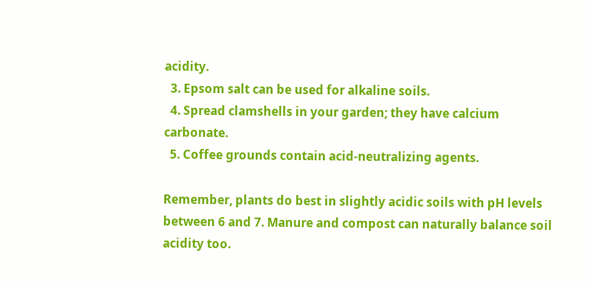acidity.
  3. Epsom salt can be used for alkaline soils.
  4. Spread clamshells in your garden; they have calcium carbonate.
  5. Coffee grounds contain acid-neutralizing agents.

Remember, plants do best in slightly acidic soils with pH levels between 6 and 7. Manure and compost can naturally balance soil acidity too.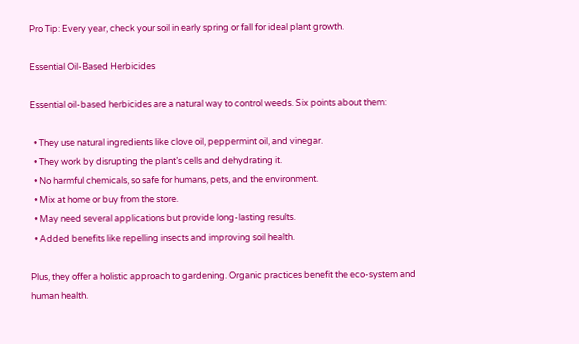Pro Tip: Every year, check your soil in early spring or fall for ideal plant growth.

Essential Oil-Based Herbicides

Essential oil-based herbicides are a natural way to control weeds. Six points about them:

  • They use natural ingredients like clove oil, peppermint oil, and vinegar.
  • They work by disrupting the plant’s cells and dehydrating it.
  • No harmful chemicals, so safe for humans, pets, and the environment.
  • Mix at home or buy from the store.
  • May need several applications but provide long-lasting results.
  • Added benefits like repelling insects and improving soil health.

Plus, they offer a holistic approach to gardening. Organic practices benefit the eco-system and human health.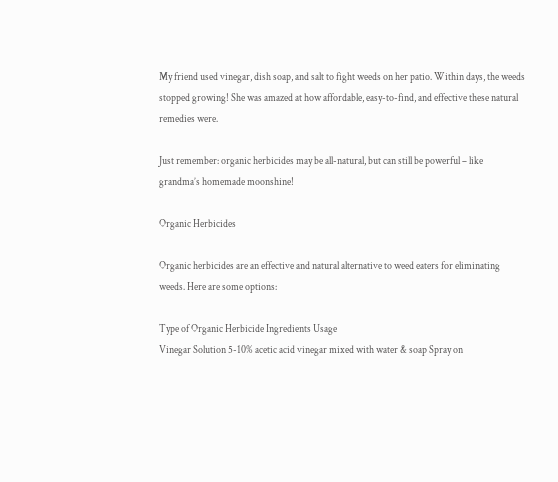My friend used vinegar, dish soap, and salt to fight weeds on her patio. Within days, the weeds stopped growing! She was amazed at how affordable, easy-to-find, and effective these natural remedies were.

Just remember: organic herbicides may be all-natural, but can still be powerful – like grandma’s homemade moonshine!

Organic Herbicides

Organic herbicides are an effective and natural alternative to weed eaters for eliminating weeds. Here are some options:

Type of Organic Herbicide Ingredients Usage
Vinegar Solution 5-10% acetic acid vinegar mixed with water & soap Spray on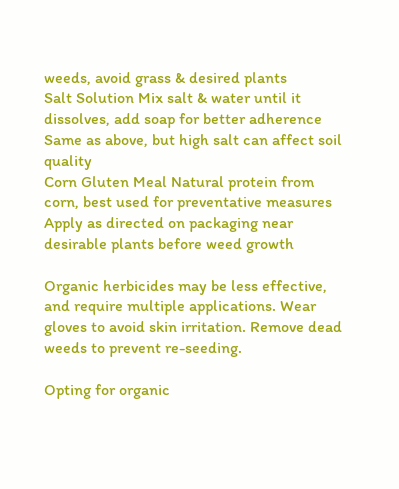weeds, avoid grass & desired plants
Salt Solution Mix salt & water until it dissolves, add soap for better adherence Same as above, but high salt can affect soil quality
Corn Gluten Meal Natural protein from corn, best used for preventative measures Apply as directed on packaging near desirable plants before weed growth

Organic herbicides may be less effective, and require multiple applications. Wear gloves to avoid skin irritation. Remove dead weeds to prevent re-seeding.

Opting for organic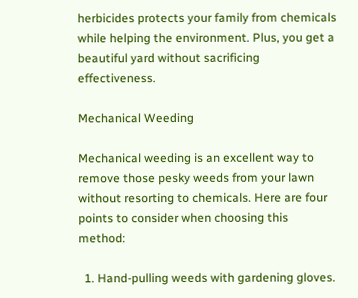herbicides protects your family from chemicals while helping the environment. Plus, you get a beautiful yard without sacrificing effectiveness.

Mechanical Weeding

Mechanical weeding is an excellent way to remove those pesky weeds from your lawn without resorting to chemicals. Here are four points to consider when choosing this method:

  1. Hand-pulling weeds with gardening gloves.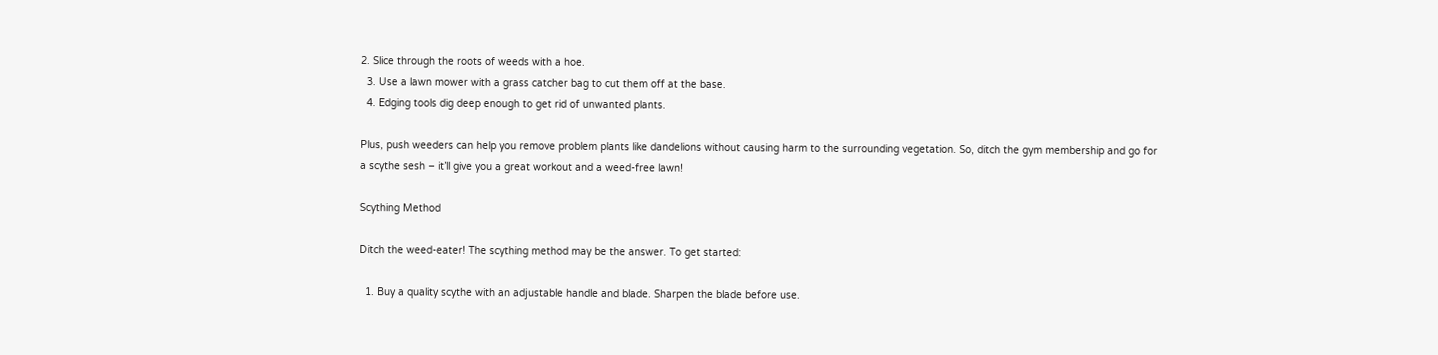2. Slice through the roots of weeds with a hoe.
  3. Use a lawn mower with a grass catcher bag to cut them off at the base.
  4. Edging tools dig deep enough to get rid of unwanted plants.

Plus, push weeders can help you remove problem plants like dandelions without causing harm to the surrounding vegetation. So, ditch the gym membership and go for a scythe sesh – it’ll give you a great workout and a weed-free lawn!

Scything Method

Ditch the weed-eater! The scything method may be the answer. To get started:

  1. Buy a quality scythe with an adjustable handle and blade. Sharpen the blade before use.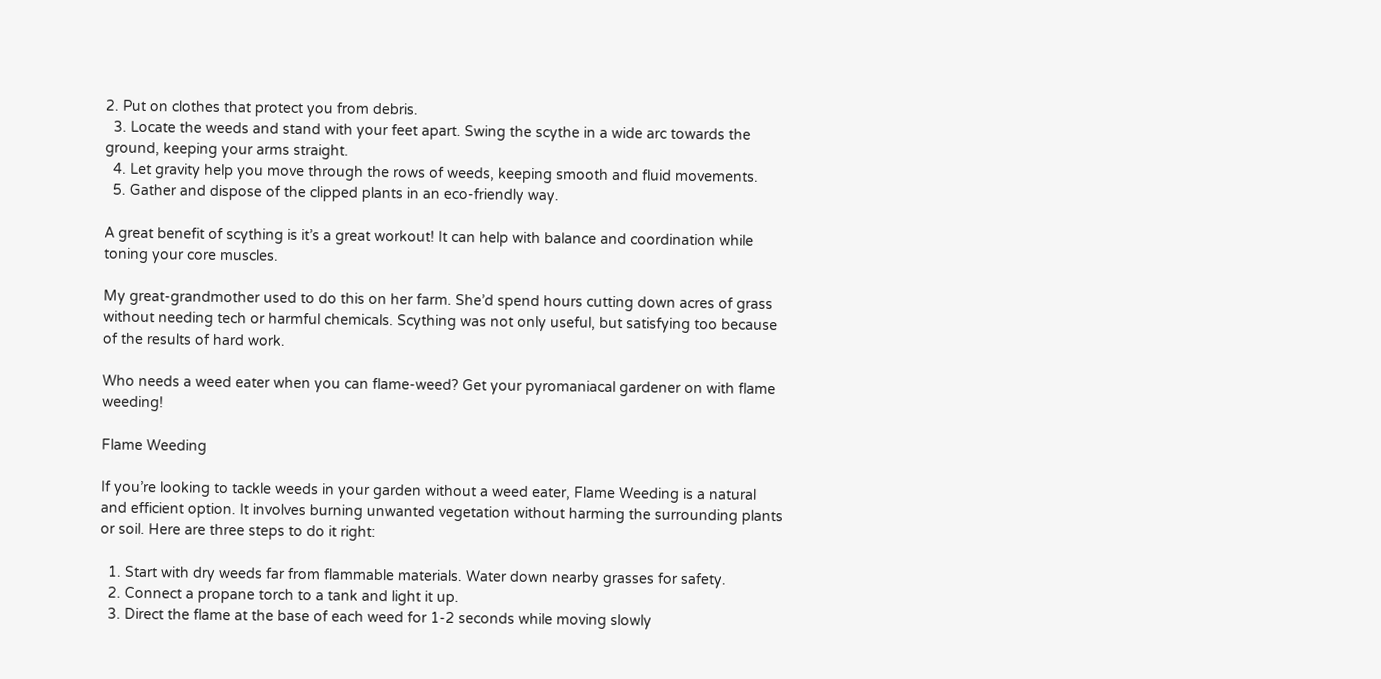2. Put on clothes that protect you from debris.
  3. Locate the weeds and stand with your feet apart. Swing the scythe in a wide arc towards the ground, keeping your arms straight.
  4. Let gravity help you move through the rows of weeds, keeping smooth and fluid movements.
  5. Gather and dispose of the clipped plants in an eco-friendly way.

A great benefit of scything is it’s a great workout! It can help with balance and coordination while toning your core muscles.

My great-grandmother used to do this on her farm. She’d spend hours cutting down acres of grass without needing tech or harmful chemicals. Scything was not only useful, but satisfying too because of the results of hard work.

Who needs a weed eater when you can flame-weed? Get your pyromaniacal gardener on with flame weeding!

Flame Weeding

If you’re looking to tackle weeds in your garden without a weed eater, Flame Weeding is a natural and efficient option. It involves burning unwanted vegetation without harming the surrounding plants or soil. Here are three steps to do it right:

  1. Start with dry weeds far from flammable materials. Water down nearby grasses for safety.
  2. Connect a propane torch to a tank and light it up.
  3. Direct the flame at the base of each weed for 1-2 seconds while moving slowly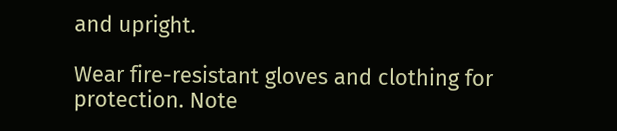and upright.

Wear fire-resistant gloves and clothing for protection. Note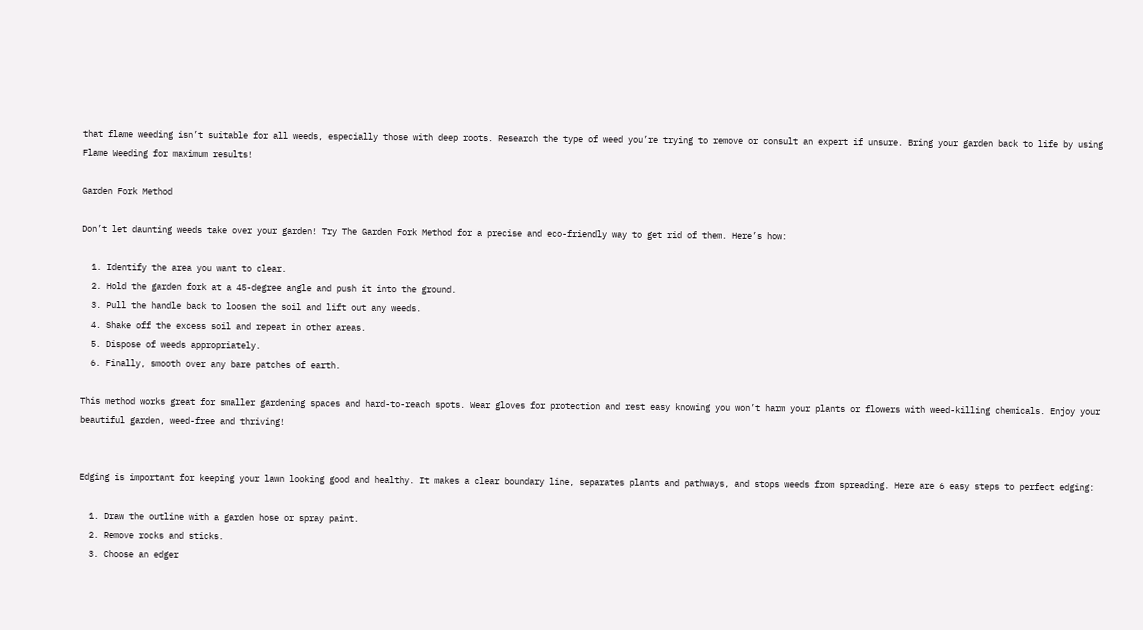that flame weeding isn’t suitable for all weeds, especially those with deep roots. Research the type of weed you’re trying to remove or consult an expert if unsure. Bring your garden back to life by using Flame Weeding for maximum results!

Garden Fork Method

Don’t let daunting weeds take over your garden! Try The Garden Fork Method for a precise and eco-friendly way to get rid of them. Here’s how:

  1. Identify the area you want to clear.
  2. Hold the garden fork at a 45-degree angle and push it into the ground.
  3. Pull the handle back to loosen the soil and lift out any weeds.
  4. Shake off the excess soil and repeat in other areas.
  5. Dispose of weeds appropriately.
  6. Finally, smooth over any bare patches of earth.

This method works great for smaller gardening spaces and hard-to-reach spots. Wear gloves for protection and rest easy knowing you won’t harm your plants or flowers with weed-killing chemicals. Enjoy your beautiful garden, weed-free and thriving!


Edging is important for keeping your lawn looking good and healthy. It makes a clear boundary line, separates plants and pathways, and stops weeds from spreading. Here are 6 easy steps to perfect edging:

  1. Draw the outline with a garden hose or spray paint.
  2. Remove rocks and sticks.
  3. Choose an edger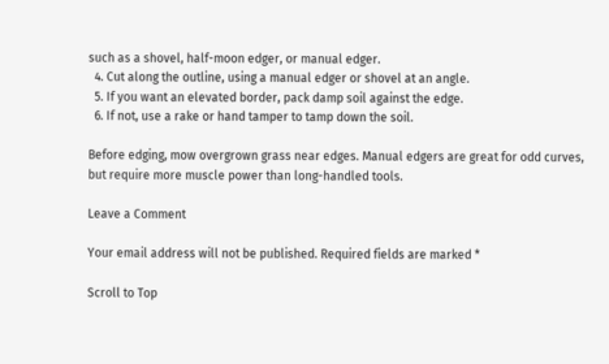such as a shovel, half-moon edger, or manual edger.
  4. Cut along the outline, using a manual edger or shovel at an angle.
  5. If you want an elevated border, pack damp soil against the edge.
  6. If not, use a rake or hand tamper to tamp down the soil.

Before edging, mow overgrown grass near edges. Manual edgers are great for odd curves, but require more muscle power than long-handled tools.

Leave a Comment

Your email address will not be published. Required fields are marked *

Scroll to Top